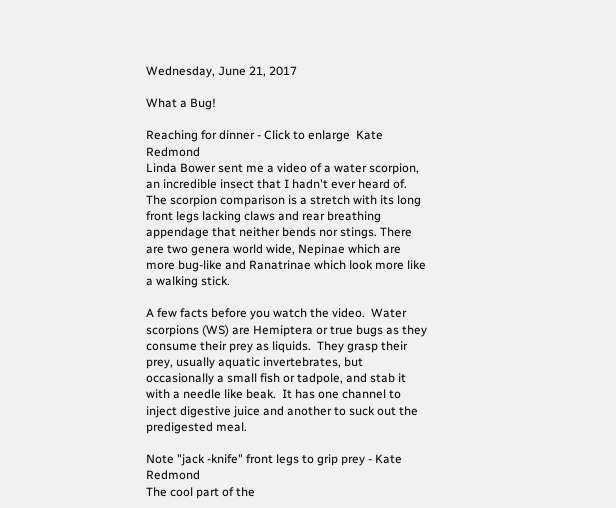Wednesday, June 21, 2017

What a Bug!

Reaching for dinner - Click to enlarge  Kate Redmond
Linda Bower sent me a video of a water scorpion, an incredible insect that I hadn't ever heard of.  The scorpion comparison is a stretch with its long front legs lacking claws and rear breathing appendage that neither bends nor stings. There are two genera world wide, Nepinae which are more bug-like and Ranatrinae which look more like a walking stick.

A few facts before you watch the video.  Water scorpions (WS) are Hemiptera or true bugs as they consume their prey as liquids.  They grasp their prey, usually aquatic invertebrates, but occasionally a small fish or tadpole, and stab it with a needle like beak.  It has one channel to inject digestive juice and another to suck out the predigested meal.

Note "jack -knife" front legs to grip prey - Kate Redmond
The cool part of the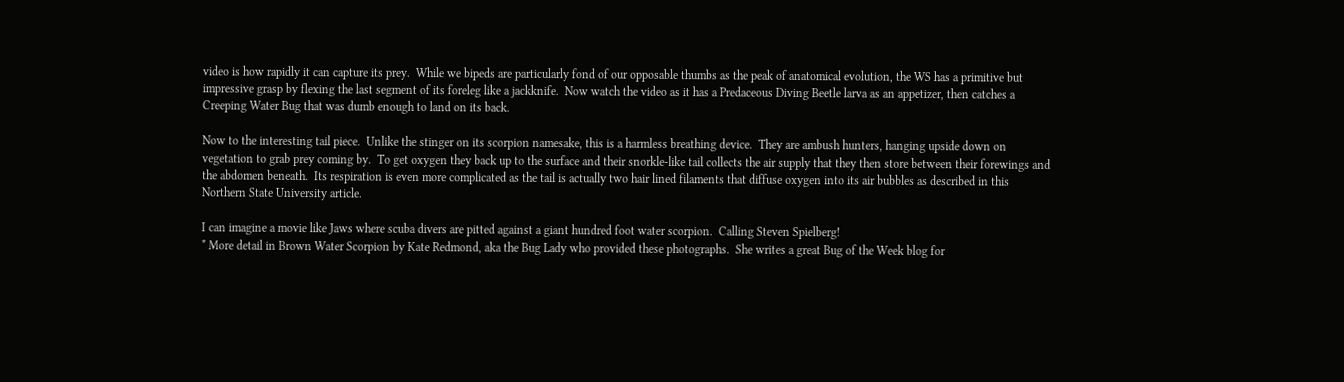video is how rapidly it can capture its prey.  While we bipeds are particularly fond of our opposable thumbs as the peak of anatomical evolution, the WS has a primitive but impressive grasp by flexing the last segment of its foreleg like a jackknife.  Now watch the video as it has a Predaceous Diving Beetle larva as an appetizer, then catches a Creeping Water Bug that was dumb enough to land on its back.

Now to the interesting tail piece.  Unlike the stinger on its scorpion namesake, this is a harmless breathing device.  They are ambush hunters, hanging upside down on vegetation to grab prey coming by.  To get oxygen they back up to the surface and their snorkle-like tail collects the air supply that they then store between their forewings and the abdomen beneath.  Its respiration is even more complicated as the tail is actually two hair lined filaments that diffuse oxygen into its air bubbles as described in this Northern State University article.

I can imagine a movie like Jaws where scuba divers are pitted against a giant hundred foot water scorpion.  Calling Steven Spielberg!
* More detail in Brown Water Scorpion by Kate Redmond, aka the Bug Lady who provided these photographs.  She writes a great Bug of the Week blog for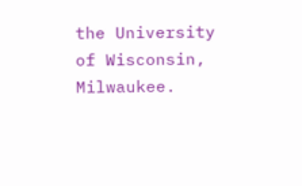the University of Wisconsin, Milwaukee.